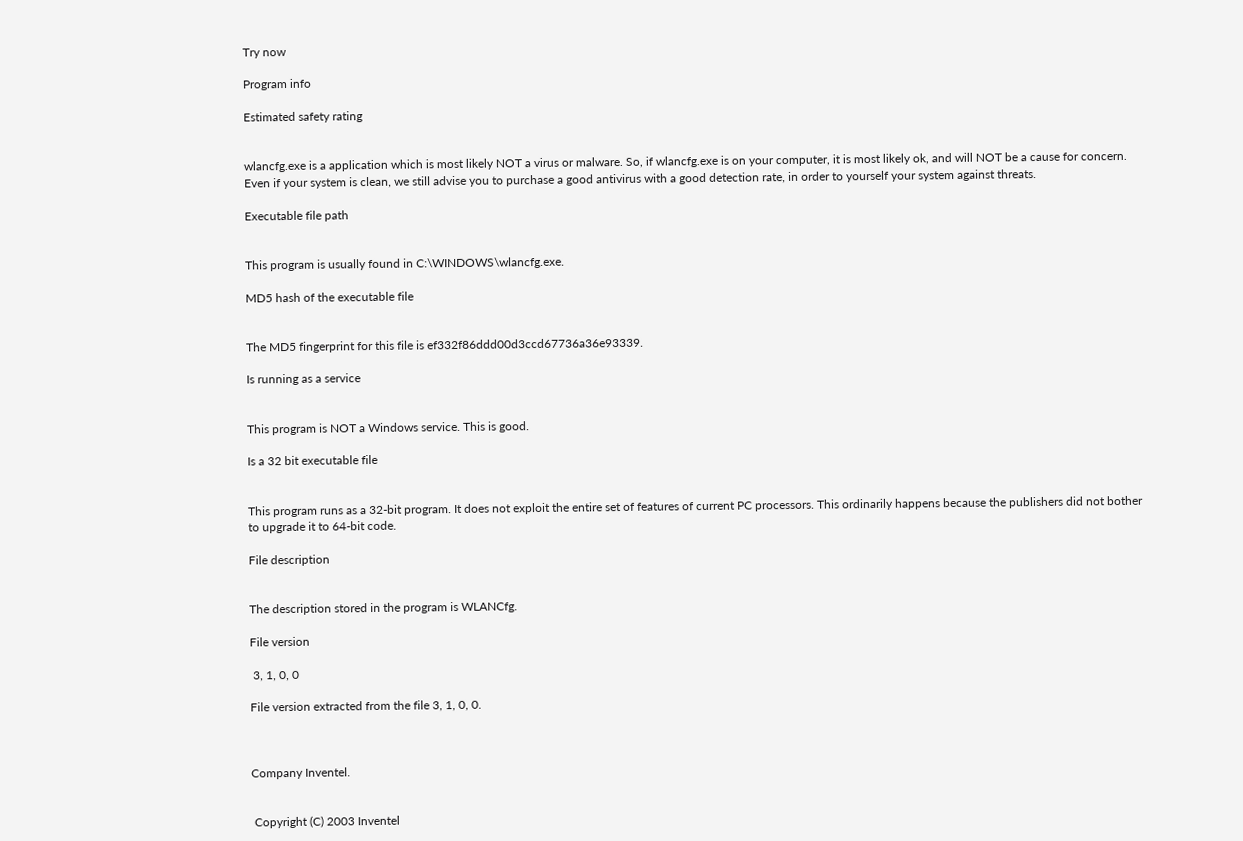Try now

Program info

Estimated safety rating


wlancfg.exe is a application which is most likely NOT a virus or malware. So, if wlancfg.exe is on your computer, it is most likely ok, and will NOT be a cause for concern. Even if your system is clean, we still advise you to purchase a good antivirus with a good detection rate, in order to yourself your system against threats.

Executable file path


This program is usually found in C:\WINDOWS\wlancfg.exe.

MD5 hash of the executable file


The MD5 fingerprint for this file is ef332f86ddd00d3ccd67736a36e93339.

Is running as a service


This program is NOT a Windows service. This is good.

Is a 32 bit executable file


This program runs as a 32-bit program. It does not exploit the entire set of features of current PC processors. This ordinarily happens because the publishers did not bother to upgrade it to 64-bit code.

File description


The description stored in the program is WLANCfg.

File version

 3, 1, 0, 0

File version extracted from the file 3, 1, 0, 0.



Company Inventel.


 Copyright (C) 2003 Inventel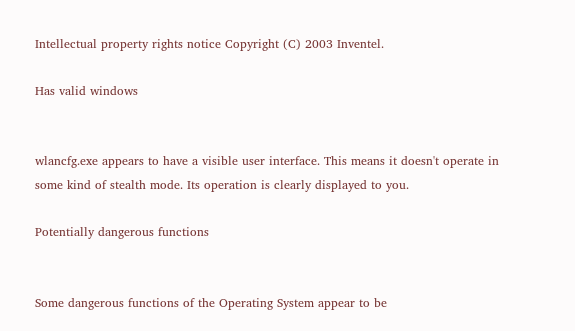Intellectual property rights notice Copyright (C) 2003 Inventel.

Has valid windows


wlancfg.exe appears to have a visible user interface. This means it doesn't operate in some kind of stealth mode. Its operation is clearly displayed to you.

Potentially dangerous functions


Some dangerous functions of the Operating System appear to be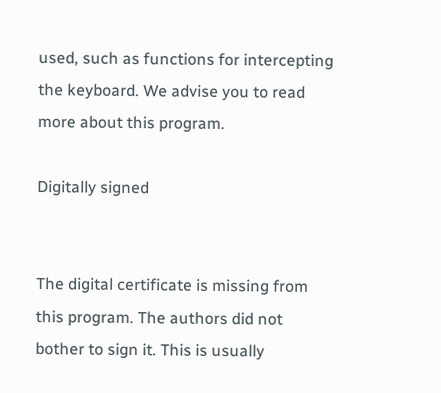used, such as functions for intercepting the keyboard. We advise you to read more about this program.

Digitally signed


The digital certificate is missing from this program. The authors did not bother to sign it. This is usually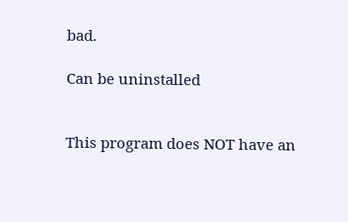bad.

Can be uninstalled


This program does NOT have an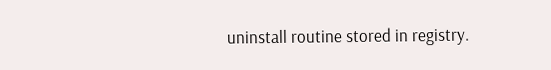uninstall routine stored in registry.